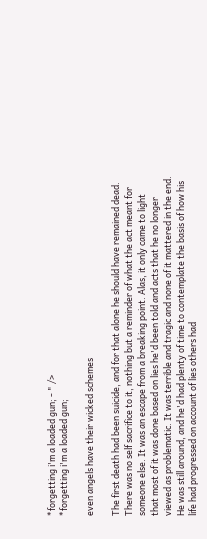*forgetting i'm a loaded gun; - " />
*forgetting i'm a loaded gun;

even angels have their wicked schemes

The first death had been suicide, and for that alone he should have remained dead. There was no self sacrifice to it, nothing but a reminder of what the act meant for someone else. It was an escape from a breaking point. Alas, it only came to light that most of it was done based on lies he'd been told and acts that he no longer viewed as problematic. It was terrible and tragic and none of it mattered in the end. He was still around, and he'd had plenty of time to contemplate the basis of how his life had progressed on account of lies others had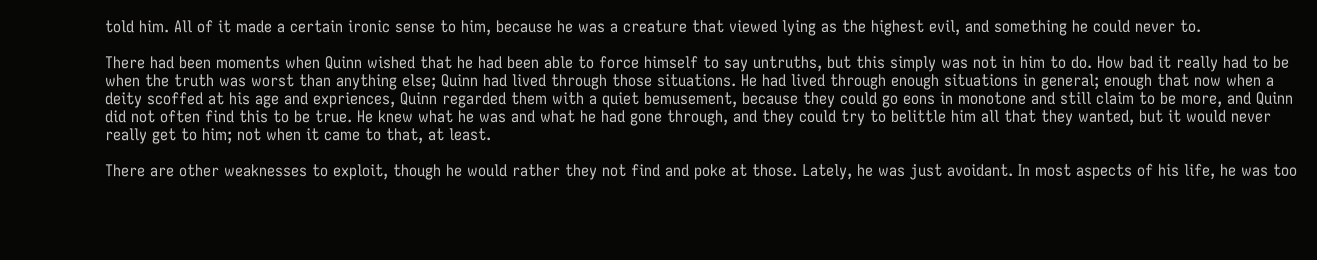told him. All of it made a certain ironic sense to him, because he was a creature that viewed lying as the highest evil, and something he could never to.

There had been moments when Quinn wished that he had been able to force himself to say untruths, but this simply was not in him to do. How bad it really had to be when the truth was worst than anything else; Quinn had lived through those situations. He had lived through enough situations in general; enough that now when a deity scoffed at his age and expriences, Quinn regarded them with a quiet bemusement, because they could go eons in monotone and still claim to be more, and Quinn did not often find this to be true. He knew what he was and what he had gone through, and they could try to belittle him all that they wanted, but it would never really get to him; not when it came to that, at least.

There are other weaknesses to exploit, though he would rather they not find and poke at those. Lately, he was just avoidant. In most aspects of his life, he was too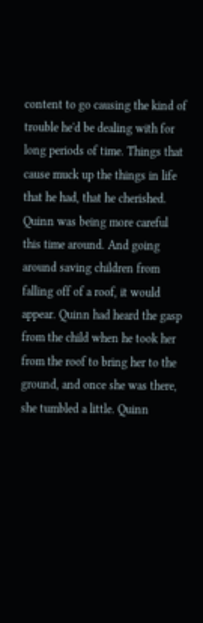content to go causing the kind of trouble he'd be dealing with for long periods of time. Things that cause muck up the things in life that he had, that he cherished. Quinn was being more careful this time around. And going around saving children from falling off of a roof, it would appear. Quinn had heard the gasp from the child when he took her from the roof to bring her to the ground, and once she was there, she tumbled a little. Quinn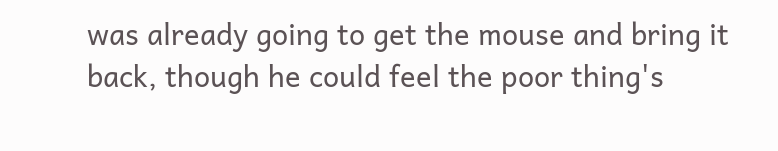was already going to get the mouse and bring it back, though he could feel the poor thing's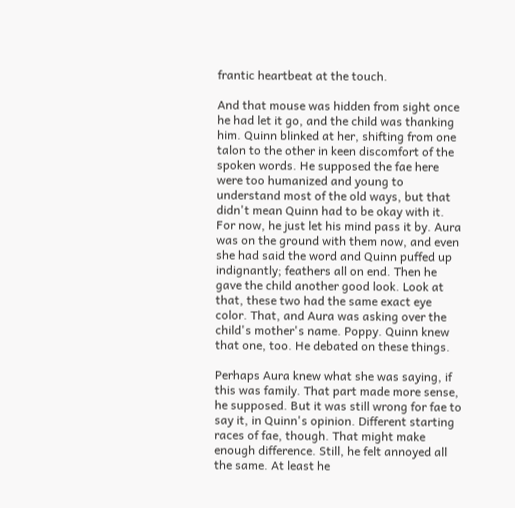frantic heartbeat at the touch.

And that mouse was hidden from sight once he had let it go, and the child was thanking him. Quinn blinked at her, shifting from one talon to the other in keen discomfort of the spoken words. He supposed the fae here were too humanized and young to understand most of the old ways, but that didn't mean Quinn had to be okay with it. For now, he just let his mind pass it by. Aura was on the ground with them now, and even she had said the word and Quinn puffed up indignantly; feathers all on end. Then he gave the child another good look. Look at that, these two had the same exact eye color. That, and Aura was asking over the child's mother's name. Poppy. Quinn knew that one, too. He debated on these things.

Perhaps Aura knew what she was saying, if this was family. That part made more sense, he supposed. But it was still wrong for fae to say it, in Quinn's opinion. Different starting races of fae, though. That might make enough difference. Still, he felt annoyed all the same. At least he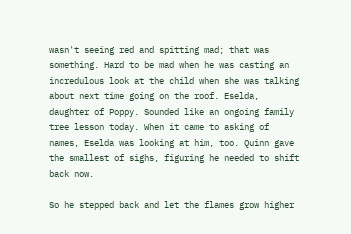wasn't seeing red and spitting mad; that was something. Hard to be mad when he was casting an incredulous look at the child when she was talking about next time going on the roof. Eselda, daughter of Poppy. Sounded like an ongoing family tree lesson today. When it came to asking of names, Eselda was looking at him, too. Quinn gave the smallest of sighs, figuring he needed to shift back now.

So he stepped back and let the flames grow higher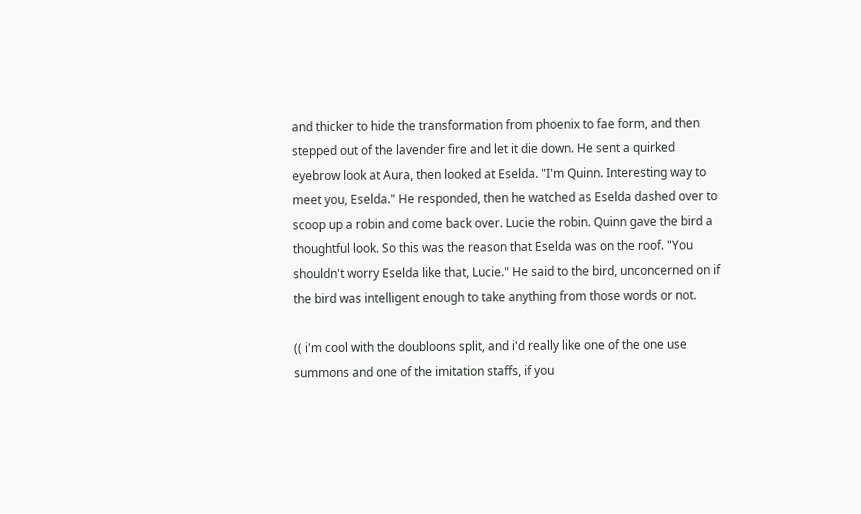and thicker to hide the transformation from phoenix to fae form, and then stepped out of the lavender fire and let it die down. He sent a quirked eyebrow look at Aura, then looked at Eselda. "I'm Quinn. Interesting way to meet you, Eselda." He responded, then he watched as Eselda dashed over to scoop up a robin and come back over. Lucie the robin. Quinn gave the bird a thoughtful look. So this was the reason that Eselda was on the roof. "You shouldn't worry Eselda like that, Lucie." He said to the bird, unconcerned on if the bird was intelligent enough to take anything from those words or not.

(( i'm cool with the doubloons split, and i'd really like one of the one use summons and one of the imitation staffs, if you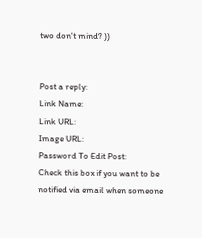two don't mind? ))


Post a reply:
Link Name:
Link URL:
Image URL:
Password To Edit Post:
Check this box if you want to be notified via email when someone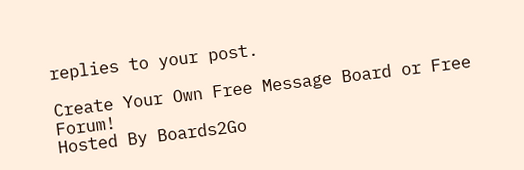replies to your post.

Create Your Own Free Message Board or Free Forum!
Hosted By Boards2Go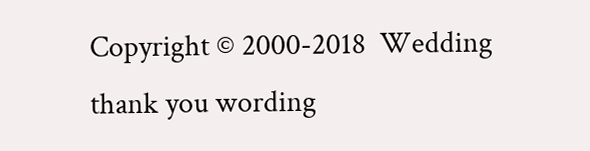Copyright © 2000-2018  Wedding thank you wording